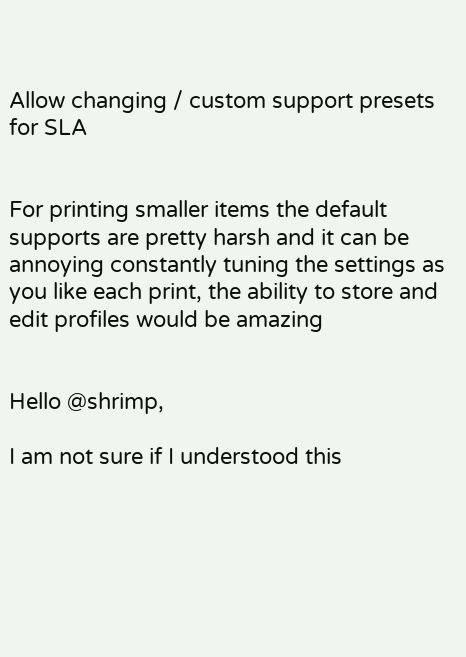Allow changing / custom support presets for SLA


For printing smaller items the default supports are pretty harsh and it can be annoying constantly tuning the settings as you like each print, the ability to store and edit profiles would be amazing


Hello @shrimp,

I am not sure if I understood this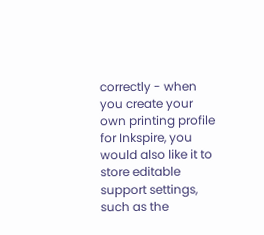correctly - when you create your own printing profile for Inkspire, you would also like it to store editable support settings, such as the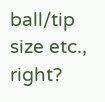ball/tip size etc., right?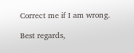Correct me if I am wrong.

Best regards,